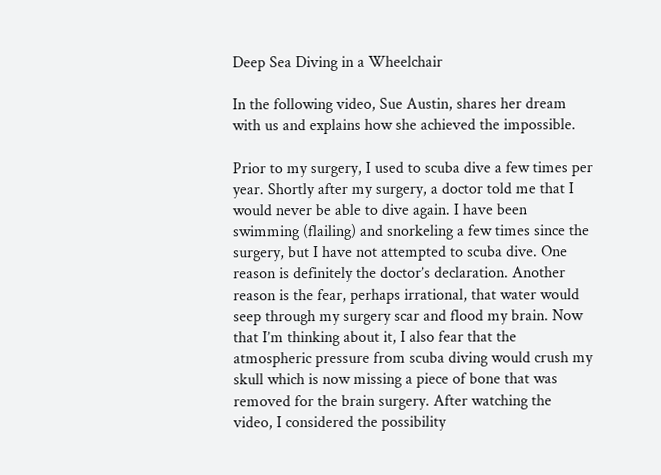Deep Sea Diving in a Wheelchair

In the following video, Sue Austin, shares her dream with us and explains how she achieved the impossible.

Prior to my surgery, I used to scuba dive a few times per year. Shortly after my surgery, a doctor told me that I would never be able to dive again. I have been swimming (flailing) and snorkeling a few times since the surgery, but I have not attempted to scuba dive. One reason is definitely the doctor’s declaration. Another reason is the fear, perhaps irrational, that water would seep through my surgery scar and flood my brain. Now that I’m thinking about it, I also fear that the atmospheric pressure from scuba diving would crush my skull which is now missing a piece of bone that was removed for the brain surgery. After watching the video, I considered the possibility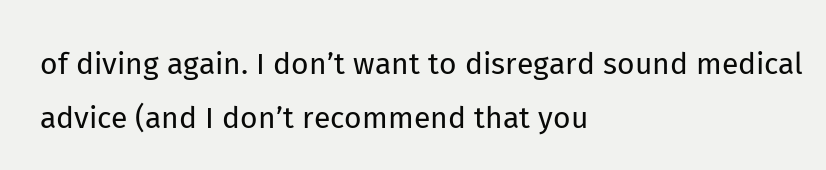of diving again. I don’t want to disregard sound medical advice (and I don’t recommend that you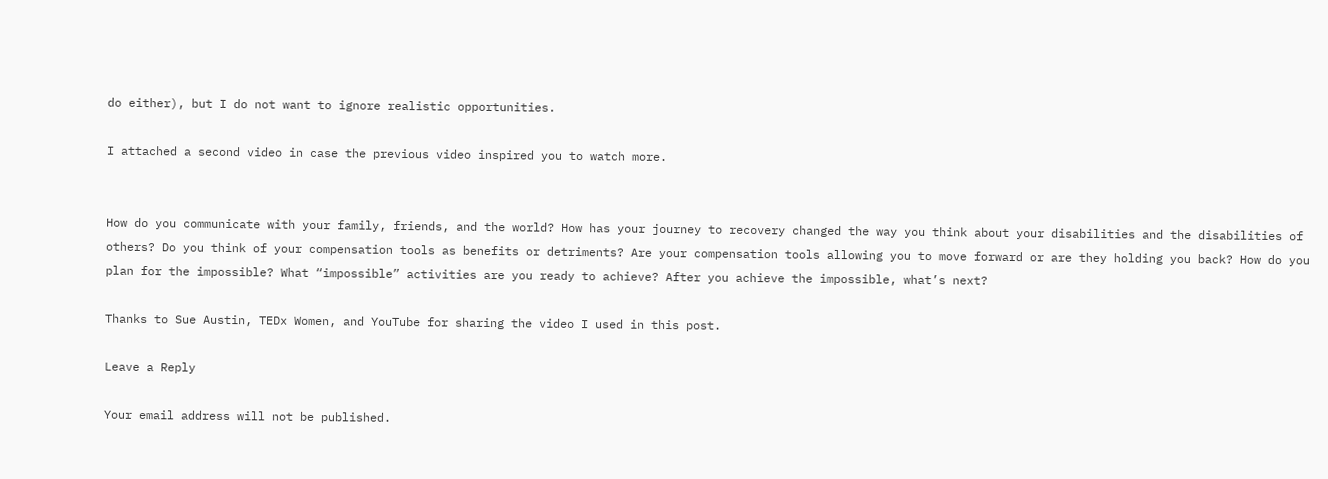do either), but I do not want to ignore realistic opportunities.

I attached a second video in case the previous video inspired you to watch more.


How do you communicate with your family, friends, and the world? How has your journey to recovery changed the way you think about your disabilities and the disabilities of others? Do you think of your compensation tools as benefits or detriments? Are your compensation tools allowing you to move forward or are they holding you back? How do you plan for the impossible? What “impossible” activities are you ready to achieve? After you achieve the impossible, what’s next?

Thanks to Sue Austin, TEDx Women, and YouTube for sharing the video I used in this post.

Leave a Reply

Your email address will not be published.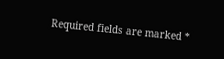Required fields are marked *